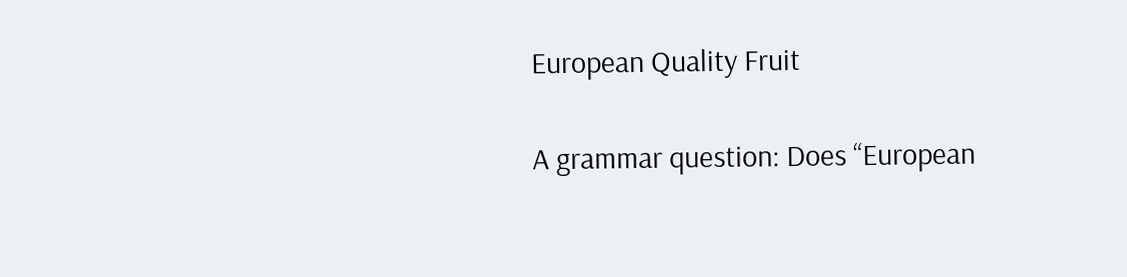European Quality Fruit

A grammar question: Does “European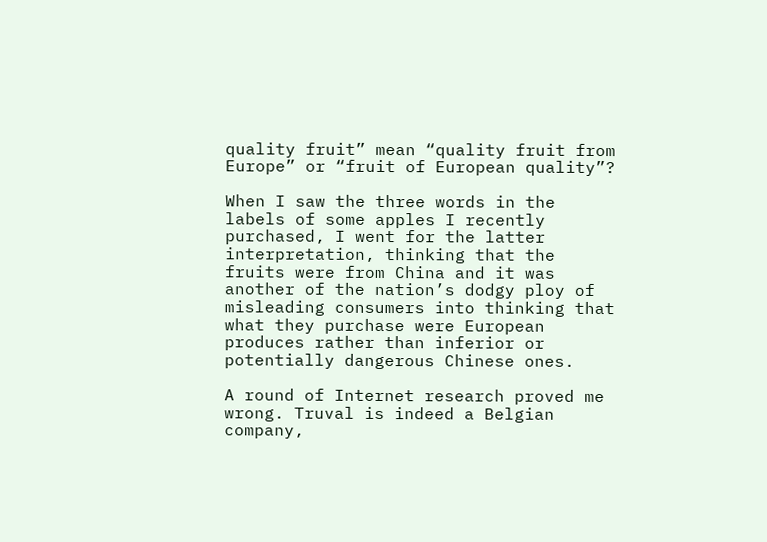quality fruit” mean “quality fruit from Europe” or “fruit of European quality”?

When I saw the three words in the labels of some apples I recently purchased, I went for the latter interpretation, thinking that the fruits were from China and it was another of the nation’s dodgy ploy of misleading consumers into thinking that what they purchase were European produces rather than inferior or potentially dangerous Chinese ones.

A round of Internet research proved me wrong. Truval is indeed a Belgian company,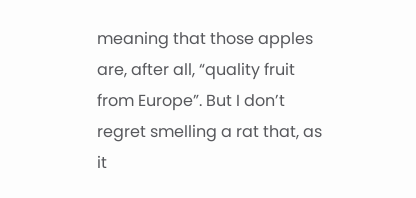meaning that those apples are, after all, “quality fruit from Europe”. But I don’t regret smelling a rat that, as it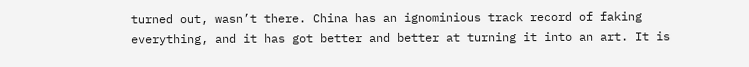turned out, wasn’t there. China has an ignominious track record of faking everything, and it has got better and better at turning it into an art. It is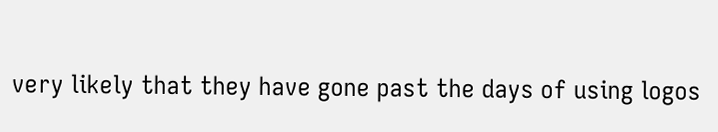very likely that they have gone past the days of using logos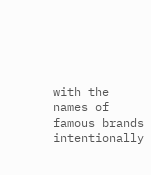with the names of famous brands intentionally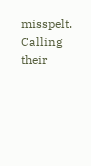misspelt. Calling their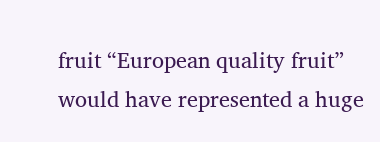fruit “European quality fruit” would have represented a huge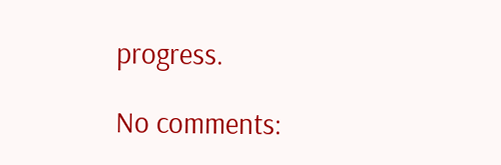progress.

No comments: